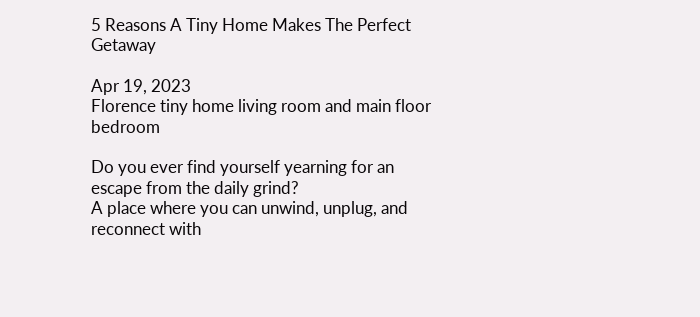5 Reasons A Tiny Home Makes The Perfect Getaway

Apr 19, 2023
Florence tiny home living room and main floor bedroom

Do you ever find yourself yearning for an escape from the daily grind?
A place where you can unwind, unplug, and reconnect with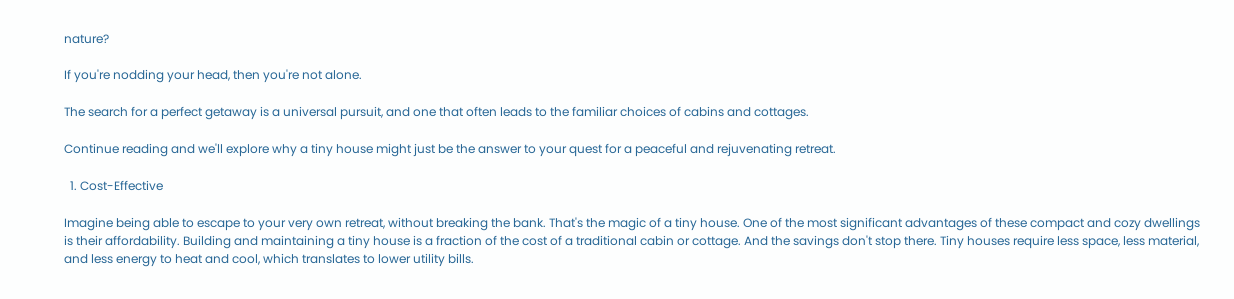nature?

If you're nodding your head, then you're not alone.

The search for a perfect getaway is a universal pursuit, and one that often leads to the familiar choices of cabins and cottages.

Continue reading and we'll explore why a tiny house might just be the answer to your quest for a peaceful and rejuvenating retreat.

  1. Cost-Effective

Imagine being able to escape to your very own retreat, without breaking the bank. That's the magic of a tiny house. One of the most significant advantages of these compact and cozy dwellings is their affordability. Building and maintaining a tiny house is a fraction of the cost of a traditional cabin or cottage. And the savings don't stop there. Tiny houses require less space, less material, and less energy to heat and cool, which translates to lower utility bills.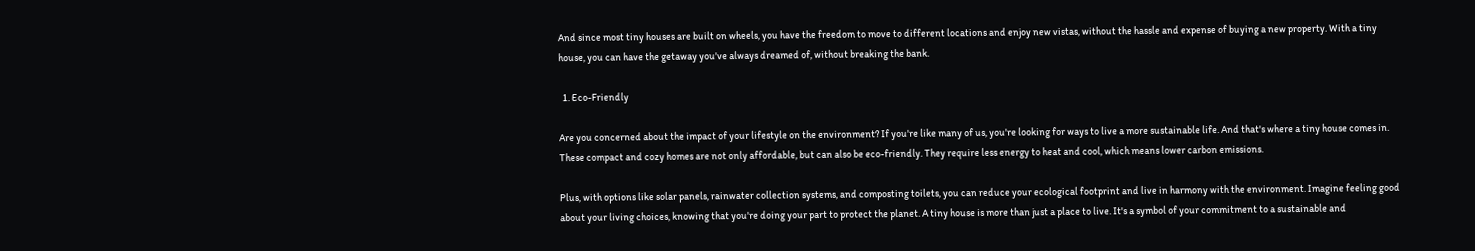And since most tiny houses are built on wheels, you have the freedom to move to different locations and enjoy new vistas, without the hassle and expense of buying a new property. With a tiny house, you can have the getaway you've always dreamed of, without breaking the bank.

  1. Eco-Friendly

Are you concerned about the impact of your lifestyle on the environment? If you're like many of us, you're looking for ways to live a more sustainable life. And that's where a tiny house comes in. These compact and cozy homes are not only affordable, but can also be eco-friendly. They require less energy to heat and cool, which means lower carbon emissions.

Plus, with options like solar panels, rainwater collection systems, and composting toilets, you can reduce your ecological footprint and live in harmony with the environment. Imagine feeling good about your living choices, knowing that you're doing your part to protect the planet. A tiny house is more than just a place to live. It's a symbol of your commitment to a sustainable and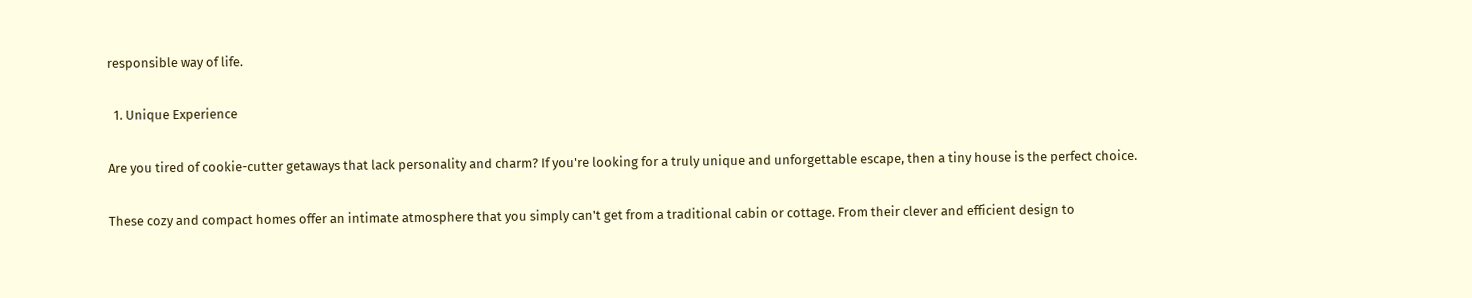responsible way of life.

  1. Unique Experience

Are you tired of cookie-cutter getaways that lack personality and charm? If you're looking for a truly unique and unforgettable escape, then a tiny house is the perfect choice.

These cozy and compact homes offer an intimate atmosphere that you simply can't get from a traditional cabin or cottage. From their clever and efficient design to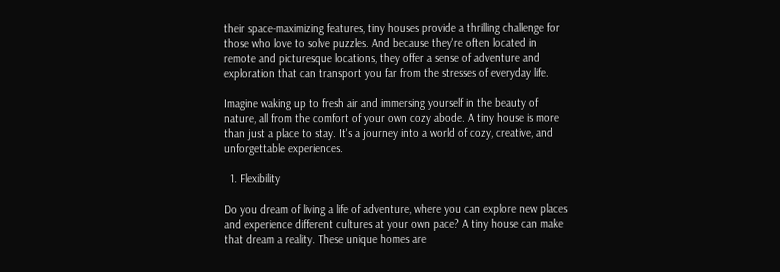their space-maximizing features, tiny houses provide a thrilling challenge for those who love to solve puzzles. And because they're often located in remote and picturesque locations, they offer a sense of adventure and exploration that can transport you far from the stresses of everyday life.

Imagine waking up to fresh air and immersing yourself in the beauty of nature, all from the comfort of your own cozy abode. A tiny house is more than just a place to stay. It's a journey into a world of cozy, creative, and unforgettable experiences.

  1. Flexibility

Do you dream of living a life of adventure, where you can explore new places and experience different cultures at your own pace? A tiny house can make that dream a reality. These unique homes are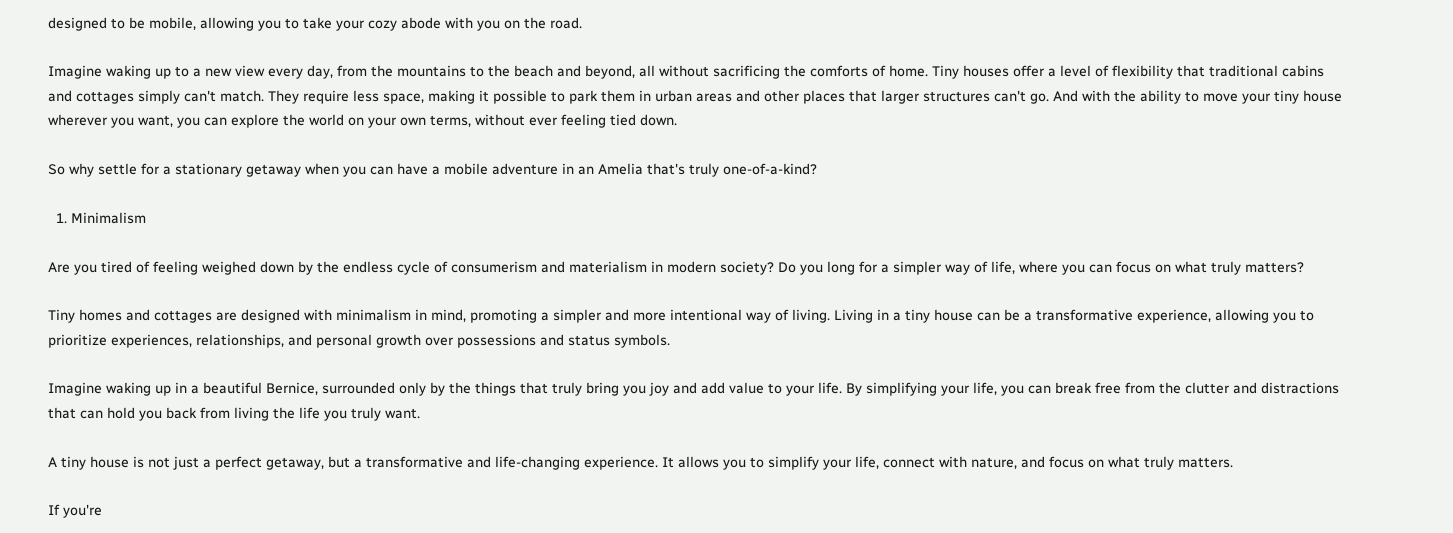designed to be mobile, allowing you to take your cozy abode with you on the road.

Imagine waking up to a new view every day, from the mountains to the beach and beyond, all without sacrificing the comforts of home. Tiny houses offer a level of flexibility that traditional cabins and cottages simply can't match. They require less space, making it possible to park them in urban areas and other places that larger structures can't go. And with the ability to move your tiny house wherever you want, you can explore the world on your own terms, without ever feeling tied down.

So why settle for a stationary getaway when you can have a mobile adventure in an Amelia that's truly one-of-a-kind?

  1. Minimalism

Are you tired of feeling weighed down by the endless cycle of consumerism and materialism in modern society? Do you long for a simpler way of life, where you can focus on what truly matters?

Tiny homes and cottages are designed with minimalism in mind, promoting a simpler and more intentional way of living. Living in a tiny house can be a transformative experience, allowing you to prioritize experiences, relationships, and personal growth over possessions and status symbols.

Imagine waking up in a beautiful Bernice, surrounded only by the things that truly bring you joy and add value to your life. By simplifying your life, you can break free from the clutter and distractions that can hold you back from living the life you truly want.

A tiny house is not just a perfect getaway, but a transformative and life-changing experience. It allows you to simplify your life, connect with nature, and focus on what truly matters.

If you're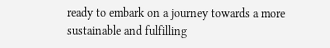ready to embark on a journey towards a more sustainable and fulfilling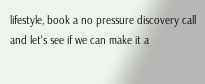lifestyle, book a no pressure discovery call and let's see if we can make it a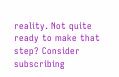reality. Not quite ready to make that step? Consider subscribing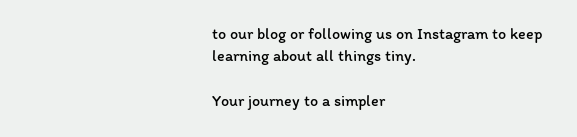to our blog or following us on Instagram to keep learning about all things tiny.

Your journey to a simpler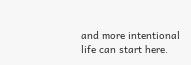and more intentional life can start here.